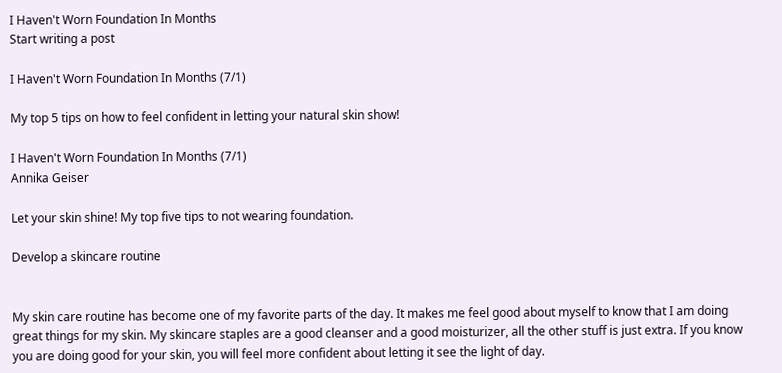I Haven't Worn Foundation In Months
Start writing a post

I Haven't Worn Foundation In Months (7/1)

My top 5 tips on how to feel confident in letting your natural skin show!

I Haven't Worn Foundation In Months (7/1)
Annika Geiser

Let your skin shine! My top five tips to not wearing foundation.

Develop a skincare routine


My skin care routine has become one of my favorite parts of the day. It makes me feel good about myself to know that I am doing great things for my skin. My skincare staples are a good cleanser and a good moisturizer, all the other stuff is just extra. If you know you are doing good for your skin, you will feel more confident about letting it see the light of day.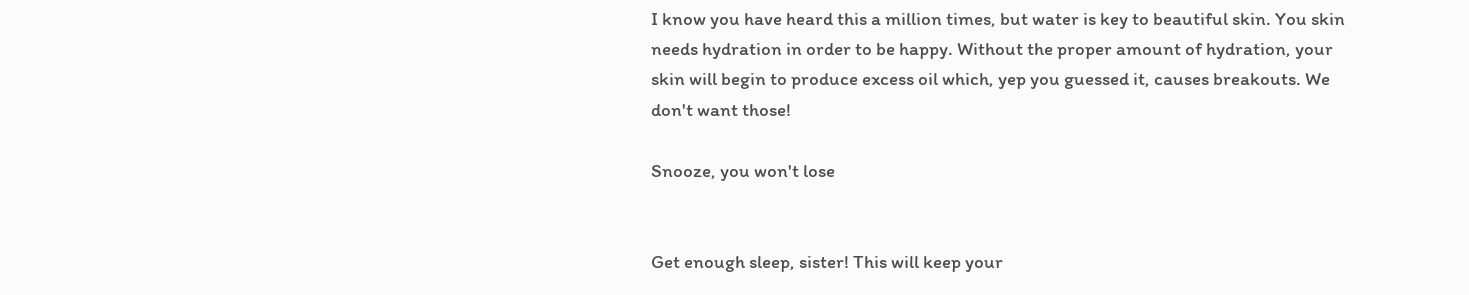I know you have heard this a million times, but water is key to beautiful skin. You skin needs hydration in order to be happy. Without the proper amount of hydration, your skin will begin to produce excess oil which, yep you guessed it, causes breakouts. We don't want those!

Snooze, you won't lose


Get enough sleep, sister! This will keep your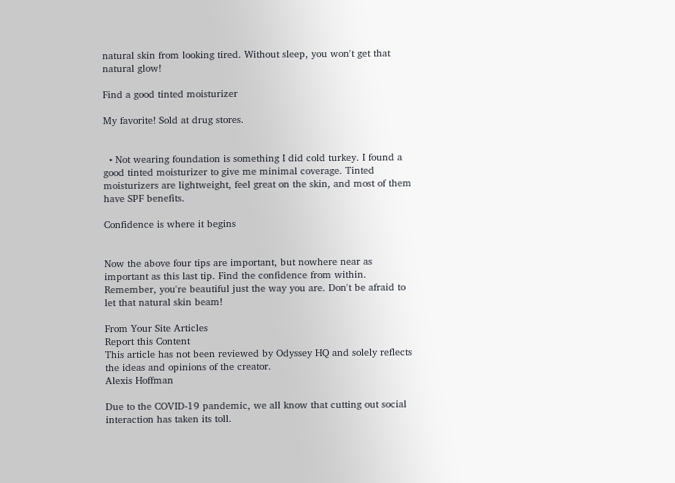natural skin from looking tired. Without sleep, you won't get that natural glow!

Find a good tinted moisturizer

My favorite! Sold at drug stores.


  • Not wearing foundation is something I did cold turkey. I found a good tinted moisturizer to give me minimal coverage. Tinted moisturizers are lightweight, feel great on the skin, and most of them have SPF benefits.

Confidence is where it begins


Now the above four tips are important, but nowhere near as important as this last tip. Find the confidence from within. Remember, you're beautiful just the way you are. Don't be afraid to let that natural skin beam!

From Your Site Articles
Report this Content
This article has not been reviewed by Odyssey HQ and solely reflects the ideas and opinions of the creator.
Alexis Hoffman

Due to the COVID-19 pandemic, we all know that cutting out social interaction has taken its toll.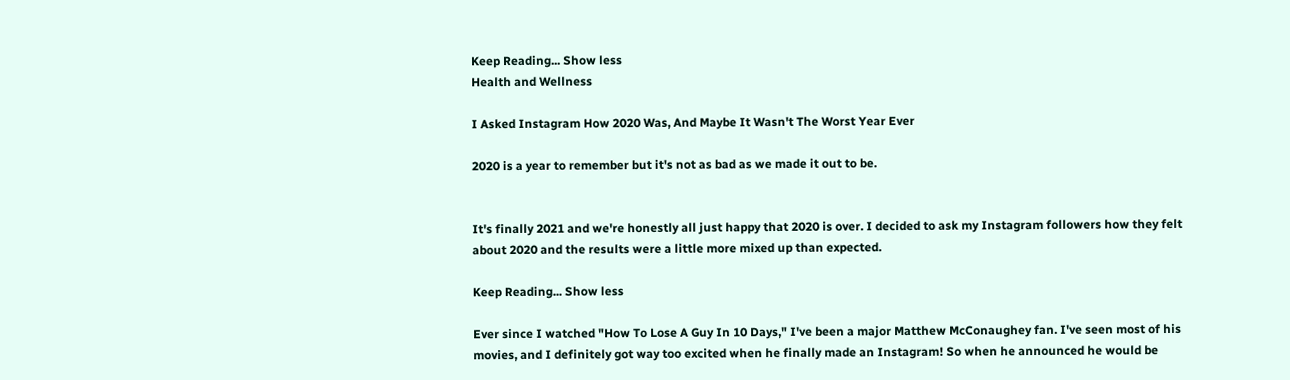Keep Reading... Show less
Health and Wellness

I Asked Instagram How 2020 Was, And Maybe It Wasn't The Worst Year Ever

2020 is a year to remember but it's not as bad as we made it out to be.


It's finally 2021 and we're honestly all just happy that 2020 is over. I decided to ask my Instagram followers how they felt about 2020 and the results were a little more mixed up than expected.

Keep Reading... Show less

Ever since I watched "How To Lose A Guy In 10 Days," I've been a major Matthew McConaughey fan. I've seen most of his movies, and I definitely got way too excited when he finally made an Instagram! So when he announced he would be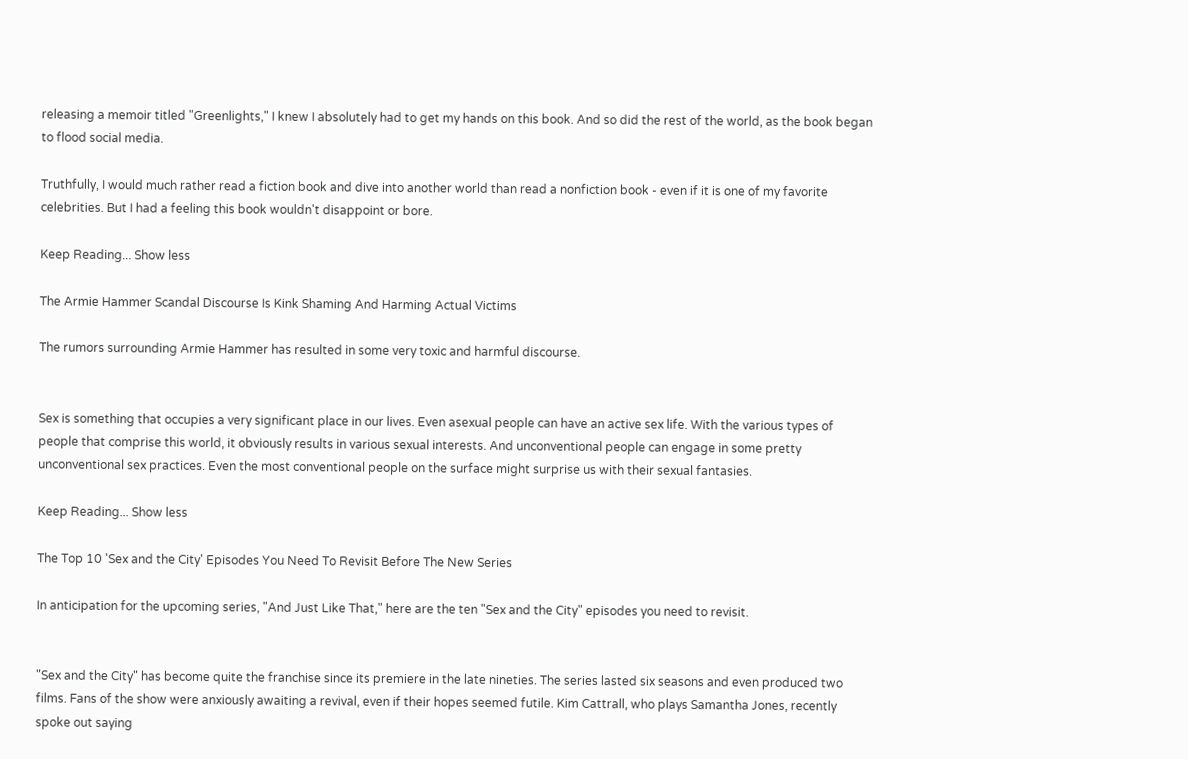releasing a memoir titled "Greenlights," I knew I absolutely had to get my hands on this book. And so did the rest of the world, as the book began to flood social media.

Truthfully, I would much rather read a fiction book and dive into another world than read a nonfiction book - even if it is one of my favorite celebrities. But I had a feeling this book wouldn't disappoint or bore.

Keep Reading... Show less

The Armie Hammer Scandal Discourse Is Kink Shaming And Harming Actual Victims

The rumors surrounding Armie Hammer has resulted in some very toxic and harmful discourse.


Sex is something that occupies a very significant place in our lives. Even asexual people can have an active sex life. With the various types of people that comprise this world, it obviously results in various sexual interests. And unconventional people can engage in some pretty unconventional sex practices. Even the most conventional people on the surface might surprise us with their sexual fantasies.

Keep Reading... Show less

The Top 10 'Sex and the City' Episodes You Need To Revisit Before The New Series

In anticipation for the upcoming series, "And Just Like That," here are the ten "Sex and the City" episodes you need to revisit.


"Sex and the City" has become quite the franchise since its premiere in the late nineties. The series lasted six seasons and even produced two films. Fans of the show were anxiously awaiting a revival, even if their hopes seemed futile. Kim Cattrall, who plays Samantha Jones, recently spoke out saying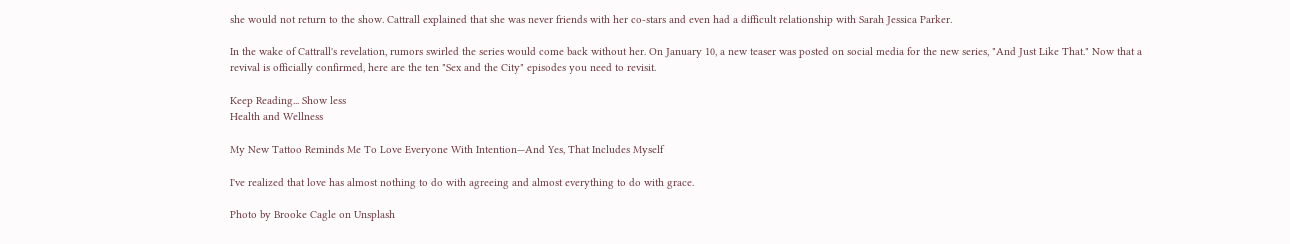she would not return to the show. Cattrall explained that she was never friends with her co-stars and even had a difficult relationship with Sarah Jessica Parker.

In the wake of Cattrall's revelation, rumors swirled the series would come back without her. On January 10, a new teaser was posted on social media for the new series, "And Just Like That." Now that a revival is officially confirmed, here are the ten "Sex and the City" episodes you need to revisit.

Keep Reading... Show less
Health and Wellness

My New Tattoo Reminds Me To Love Everyone With Intention—And Yes, That Includes Myself

I've realized that love has almost nothing to do with agreeing and almost everything to do with grace.

Photo by Brooke Cagle on Unsplash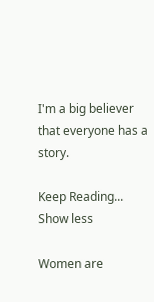I'm a big believer that everyone has a story.

Keep Reading... Show less

Women are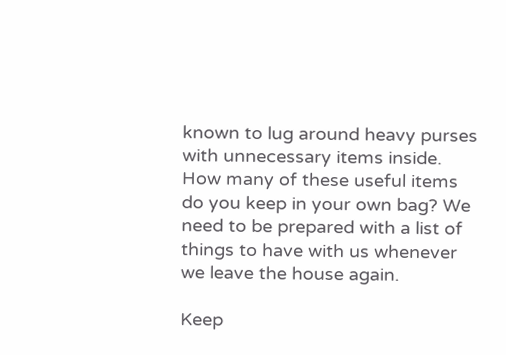known to lug around heavy purses with unnecessary items inside. How many of these useful items do you keep in your own bag? We need to be prepared with a list of things to have with us whenever we leave the house again.

Keep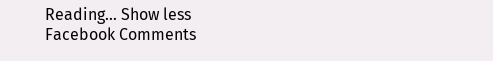Reading... Show less
Facebook Comments